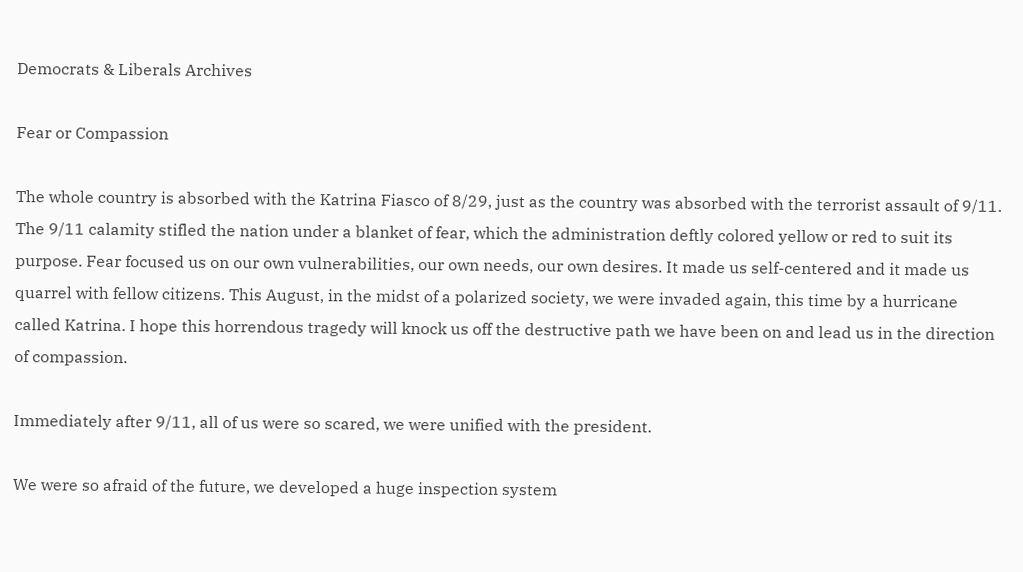Democrats & Liberals Archives

Fear or Compassion

The whole country is absorbed with the Katrina Fiasco of 8/29, just as the country was absorbed with the terrorist assault of 9/11. The 9/11 calamity stifled the nation under a blanket of fear, which the administration deftly colored yellow or red to suit its purpose. Fear focused us on our own vulnerabilities, our own needs, our own desires. It made us self-centered and it made us quarrel with fellow citizens. This August, in the midst of a polarized society, we were invaded again, this time by a hurricane called Katrina. I hope this horrendous tragedy will knock us off the destructive path we have been on and lead us in the direction of compassion.

Immediately after 9/11, all of us were so scared, we were unified with the president.

We were so afraid of the future, we developed a huge inspection system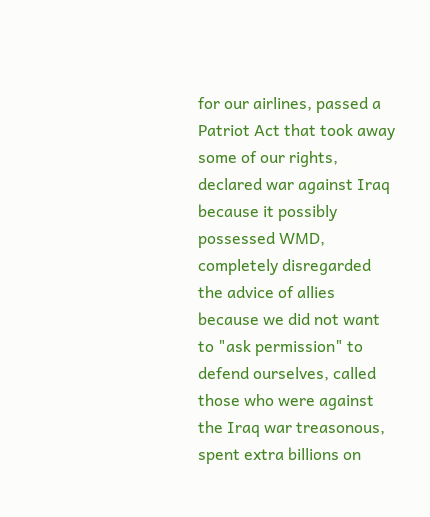for our airlines, passed a Patriot Act that took away some of our rights, declared war against Iraq because it possibly possessed WMD, completely disregarded the advice of allies because we did not want to "ask permission" to defend ourselves, called those who were against the Iraq war treasonous, spent extra billions on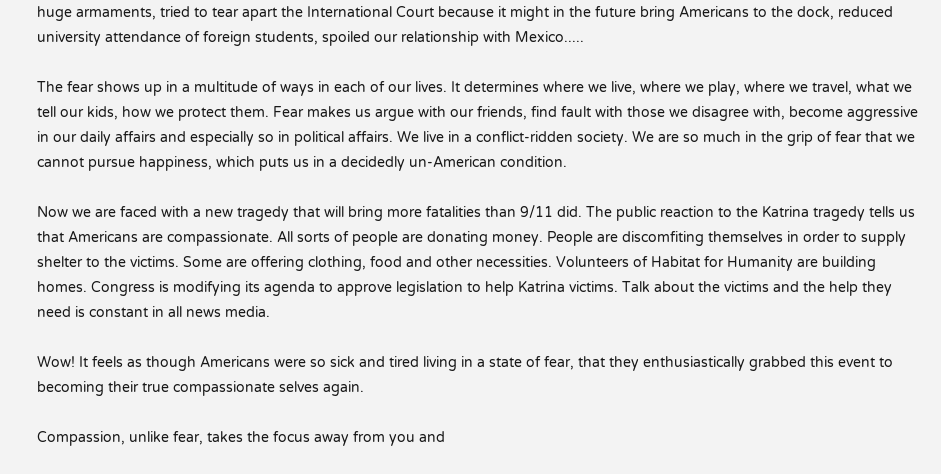huge armaments, tried to tear apart the International Court because it might in the future bring Americans to the dock, reduced university attendance of foreign students, spoiled our relationship with Mexico.....

The fear shows up in a multitude of ways in each of our lives. It determines where we live, where we play, where we travel, what we tell our kids, how we protect them. Fear makes us argue with our friends, find fault with those we disagree with, become aggressive in our daily affairs and especially so in political affairs. We live in a conflict-ridden society. We are so much in the grip of fear that we cannot pursue happiness, which puts us in a decidedly un-American condition.

Now we are faced with a new tragedy that will bring more fatalities than 9/11 did. The public reaction to the Katrina tragedy tells us that Americans are compassionate. All sorts of people are donating money. People are discomfiting themselves in order to supply shelter to the victims. Some are offering clothing, food and other necessities. Volunteers of Habitat for Humanity are building homes. Congress is modifying its agenda to approve legislation to help Katrina victims. Talk about the victims and the help they need is constant in all news media.

Wow! It feels as though Americans were so sick and tired living in a state of fear, that they enthusiastically grabbed this event to becoming their true compassionate selves again.

Compassion, unlike fear, takes the focus away from you and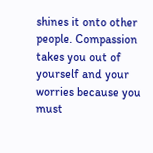shines it onto other people. Compassion takes you out of yourself and your worries because you must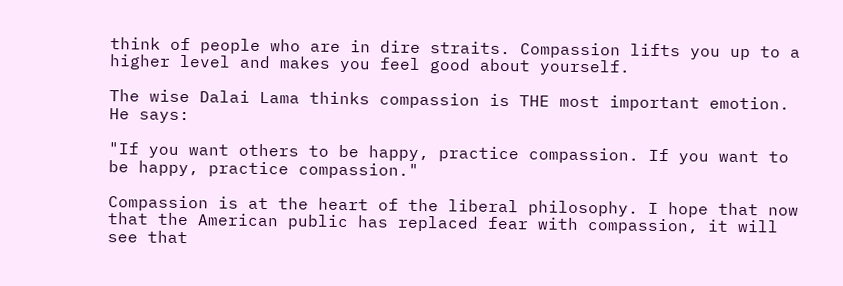think of people who are in dire straits. Compassion lifts you up to a higher level and makes you feel good about yourself.

The wise Dalai Lama thinks compassion is THE most important emotion. He says:

"If you want others to be happy, practice compassion. If you want to be happy, practice compassion."

Compassion is at the heart of the liberal philosophy. I hope that now that the American public has replaced fear with compassion, it will see that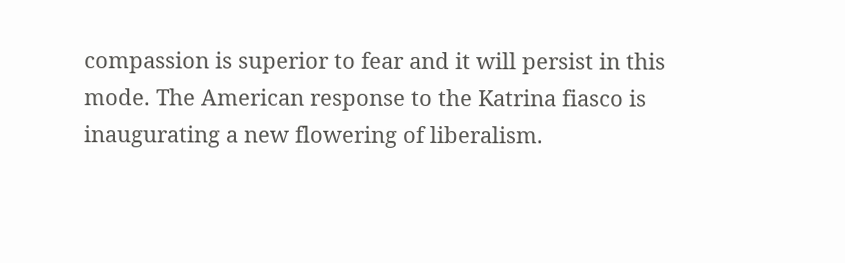compassion is superior to fear and it will persist in this mode. The American response to the Katrina fiasco is inaugurating a new flowering of liberalism.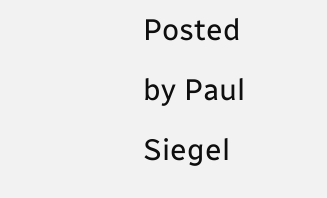Posted by Paul Siegel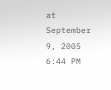at September 9, 2005 6:44 PM